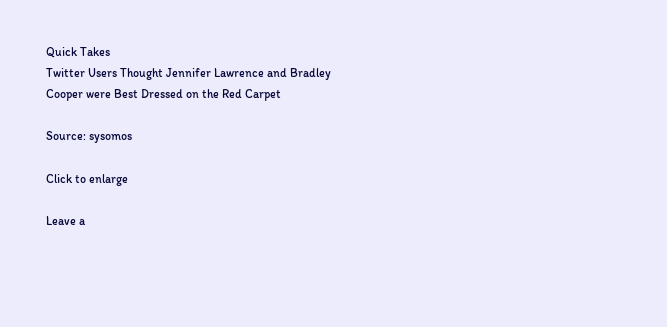Quick Takes
Twitter Users Thought Jennifer Lawrence and Bradley Cooper were Best Dressed on the Red Carpet

Source: sysomos

Click to enlarge

Leave a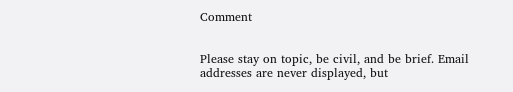Comment


Please stay on topic, be civil, and be brief. Email addresses are never displayed, but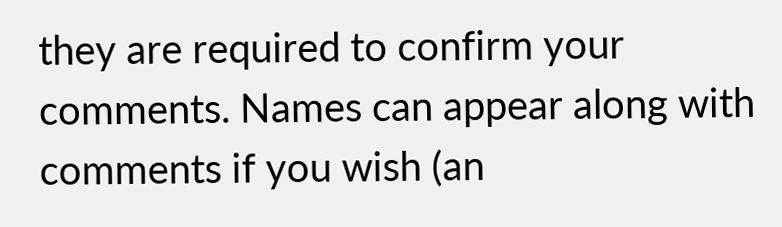they are required to confirm your comments. Names can appear along with comments if you wish (an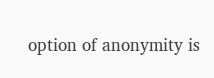option of anonymity is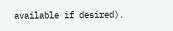available if desired).